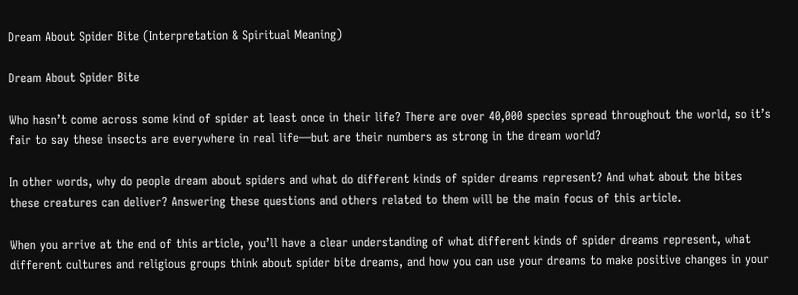Dream About Spider Bite (Interpretation & Spiritual Meaning)

Dream About Spider Bite

Who hasn’t come across some kind of spider at least once in their life? There are over 40,000 species spread throughout the world, so it’s fair to say these insects are everywhere in real life—but are their numbers as strong in the dream world?

In other words, why do people dream about spiders and what do different kinds of spider dreams represent? And what about the bites these creatures can deliver? Answering these questions and others related to them will be the main focus of this article.

When you arrive at the end of this article, you’ll have a clear understanding of what different kinds of spider dreams represent, what different cultures and religious groups think about spider bite dreams, and how you can use your dreams to make positive changes in your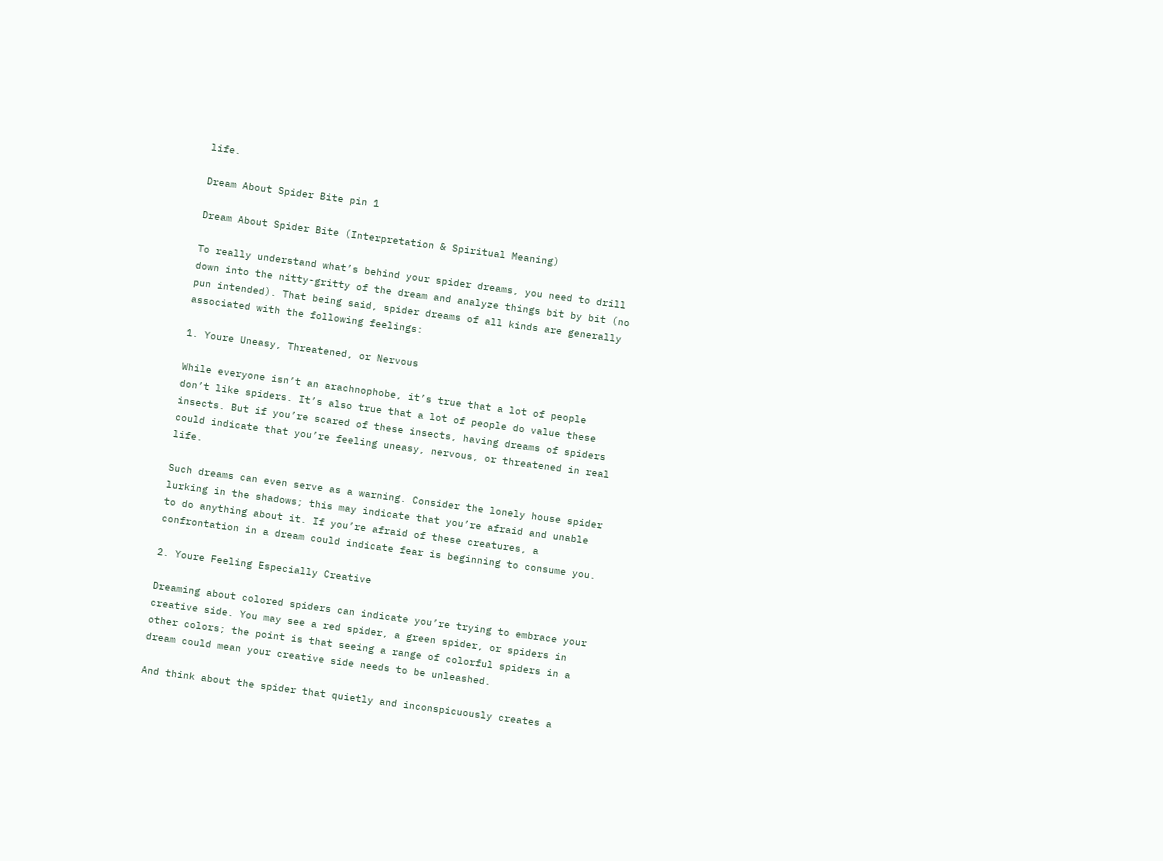life.

Dream About Spider Bite pin 1

Dream About Spider Bite (Interpretation & Spiritual Meaning)

To really understand what’s behind your spider dreams, you need to drill down into the nitty-gritty of the dream and analyze things bit by bit (no pun intended). That being said, spider dreams of all kinds are generally associated with the following feelings:

1. Youre Uneasy, Threatened, or Nervous

While everyone isn’t an arachnophobe, it’s true that a lot of people don’t like spiders. It’s also true that a lot of people do value these insects. But if you’re scared of these insects, having dreams of spiders could indicate that you’re feeling uneasy, nervous, or threatened in real life.

Such dreams can even serve as a warning. Consider the lonely house spider lurking in the shadows; this may indicate that you’re afraid and unable to do anything about it. If you’re afraid of these creatures, a confrontation in a dream could indicate fear is beginning to consume you.

2. Youre Feeling Especially Creative

Dreaming about colored spiders can indicate you’re trying to embrace your creative side. You may see a red spider, a green spider, or spiders in other colors; the point is that seeing a range of colorful spiders in a dream could mean your creative side needs to be unleashed.

And think about the spider that quietly and inconspicuously creates a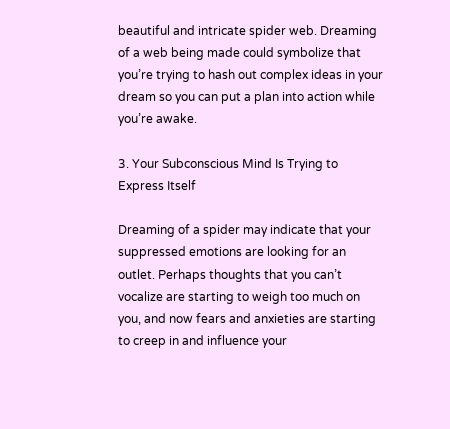beautiful and intricate spider web. Dreaming of a web being made could symbolize that you’re trying to hash out complex ideas in your dream so you can put a plan into action while you’re awake.

3. Your Subconscious Mind Is Trying to Express Itself

Dreaming of a spider may indicate that your suppressed emotions are looking for an outlet. Perhaps thoughts that you can’t vocalize are starting to weigh too much on you, and now fears and anxieties are starting to creep in and influence your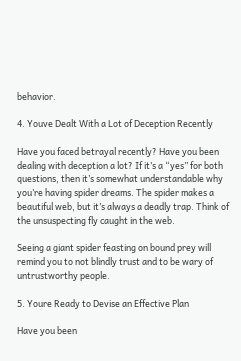behavior.

4. Youve Dealt With a Lot of Deception Recently

Have you faced betrayal recently? Have you been dealing with deception a lot? If it’s a “yes” for both questions, then it’s somewhat understandable why you’re having spider dreams. The spider makes a beautiful web, but it’s always a deadly trap. Think of the unsuspecting fly caught in the web.

Seeing a giant spider feasting on bound prey will remind you to not blindly trust and to be wary of untrustworthy people.

5. Youre Ready to Devise an Effective Plan

Have you been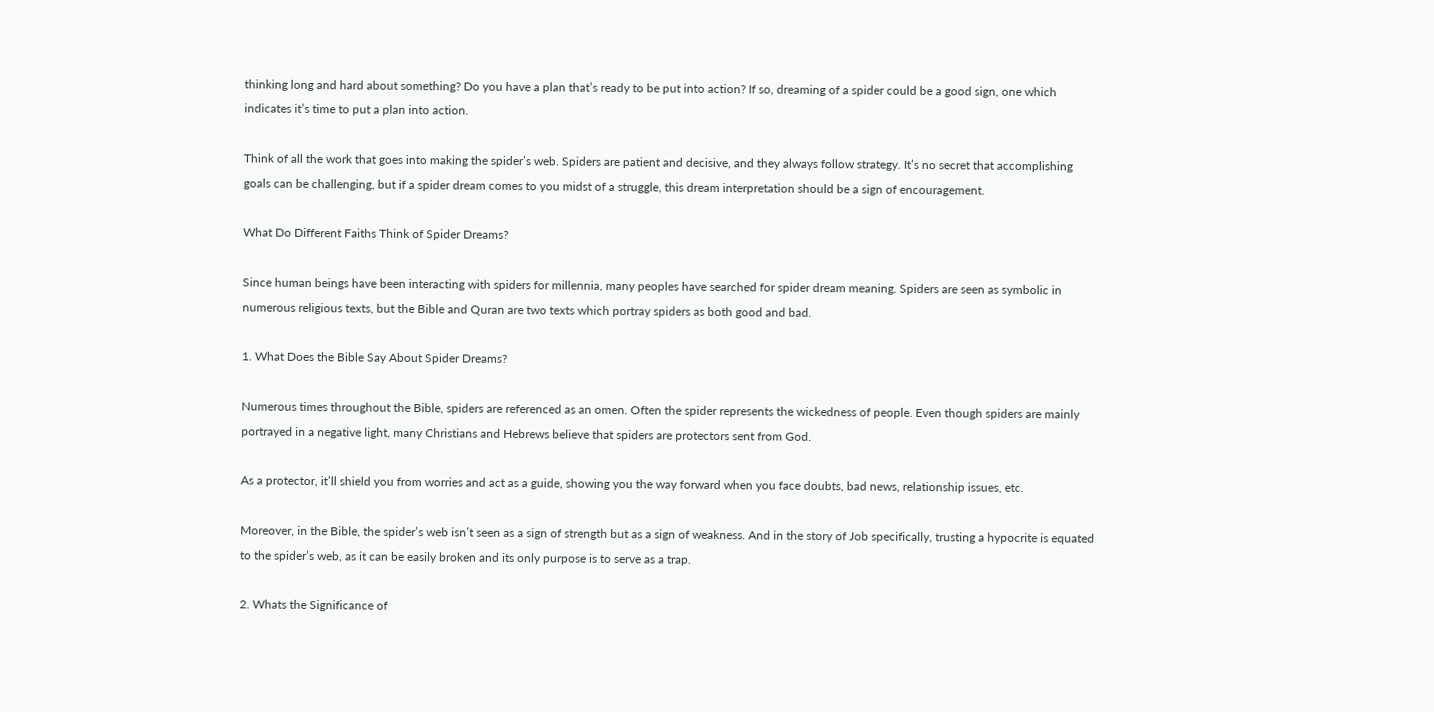thinking long and hard about something? Do you have a plan that’s ready to be put into action? If so, dreaming of a spider could be a good sign, one which indicates it’s time to put a plan into action.

Think of all the work that goes into making the spider’s web. Spiders are patient and decisive, and they always follow strategy. It’s no secret that accomplishing goals can be challenging, but if a spider dream comes to you midst of a struggle, this dream interpretation should be a sign of encouragement.

What Do Different Faiths Think of Spider Dreams?

Since human beings have been interacting with spiders for millennia, many peoples have searched for spider dream meaning. Spiders are seen as symbolic in numerous religious texts, but the Bible and Quran are two texts which portray spiders as both good and bad.

1. What Does the Bible Say About Spider Dreams?

Numerous times throughout the Bible, spiders are referenced as an omen. Often the spider represents the wickedness of people. Even though spiders are mainly portrayed in a negative light, many Christians and Hebrews believe that spiders are protectors sent from God.

As a protector, it’ll shield you from worries and act as a guide, showing you the way forward when you face doubts, bad news, relationship issues, etc.

Moreover, in the Bible, the spider’s web isn’t seen as a sign of strength but as a sign of weakness. And in the story of Job specifically, trusting a hypocrite is equated to the spider’s web, as it can be easily broken and its only purpose is to serve as a trap.

2. Whats the Significance of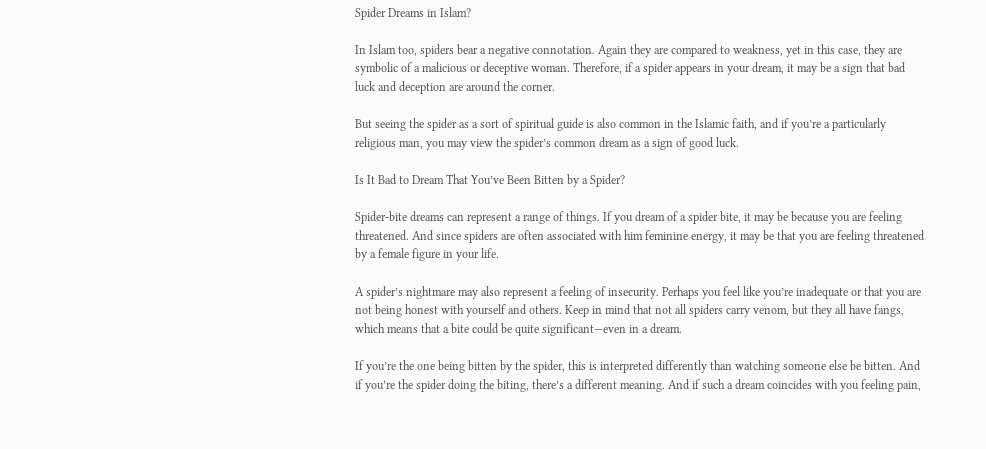Spider Dreams in Islam?

In Islam too, spiders bear a negative connotation. Again they are compared to weakness, yet in this case, they are symbolic of a malicious or deceptive woman. Therefore, if a spider appears in your dream, it may be a sign that bad luck and deception are around the corner.

But seeing the spider as a sort of spiritual guide is also common in the Islamic faith, and if you’re a particularly religious man, you may view the spider’s common dream as a sign of good luck.

Is It Bad to Dream That You’ve Been Bitten by a Spider?

Spider-bite dreams can represent a range of things. If you dream of a spider bite, it may be because you are feeling threatened. And since spiders are often associated with him feminine energy, it may be that you are feeling threatened by a female figure in your life.

A spider’s nightmare may also represent a feeling of insecurity. Perhaps you feel like you’re inadequate or that you are not being honest with yourself and others. Keep in mind that not all spiders carry venom, but they all have fangs, which means that a bite could be quite significant—even in a dream.

If you’re the one being bitten by the spider, this is interpreted differently than watching someone else be bitten. And if you’re the spider doing the biting, there’s a different meaning. And if such a dream coincides with you feeling pain,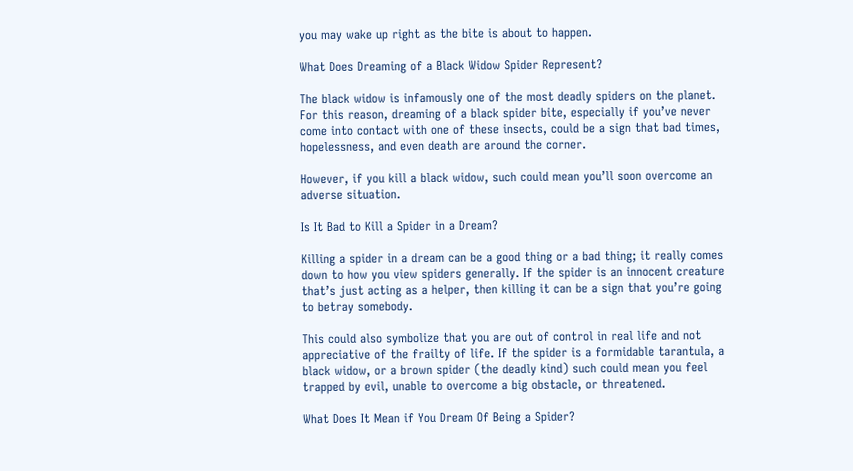you may wake up right as the bite is about to happen.

What Does Dreaming of a Black Widow Spider Represent?

The black widow is infamously one of the most deadly spiders on the planet. For this reason, dreaming of a black spider bite, especially if you’ve never come into contact with one of these insects, could be a sign that bad times, hopelessness, and even death are around the corner.

However, if you kill a black widow, such could mean you’ll soon overcome an adverse situation.

Is It Bad to Kill a Spider in a Dream?

Killing a spider in a dream can be a good thing or a bad thing; it really comes down to how you view spiders generally. If the spider is an innocent creature that’s just acting as a helper, then killing it can be a sign that you’re going to betray somebody.

This could also symbolize that you are out of control in real life and not appreciative of the frailty of life. If the spider is a formidable tarantula, a black widow, or a brown spider (the deadly kind) such could mean you feel trapped by evil, unable to overcome a big obstacle, or threatened.

What Does It Mean if You Dream Of Being a Spider?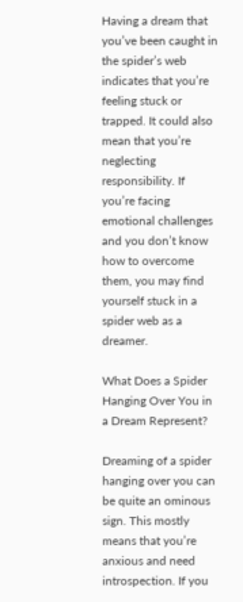Having a dream that you’ve been caught in the spider’s web indicates that you’re feeling stuck or trapped. It could also mean that you’re neglecting responsibility. If you’re facing emotional challenges and you don’t know how to overcome them, you may find yourself stuck in a spider web as a dreamer.

What Does a Spider Hanging Over You in a Dream Represent?

Dreaming of a spider hanging over you can be quite an ominous sign. This mostly means that you’re anxious and need introspection. If you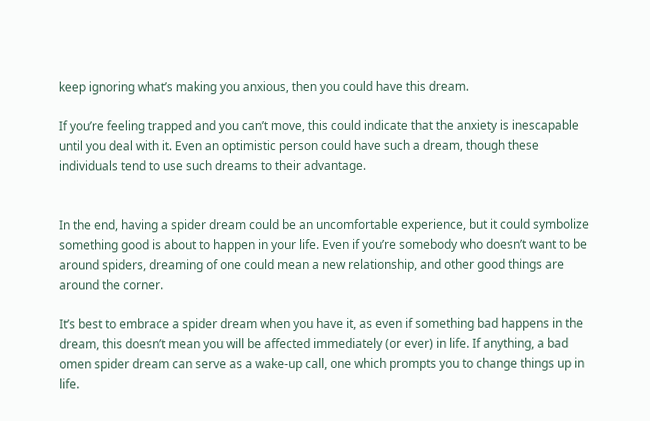keep ignoring what’s making you anxious, then you could have this dream.

If you’re feeling trapped and you can’t move, this could indicate that the anxiety is inescapable until you deal with it. Even an optimistic person could have such a dream, though these individuals tend to use such dreams to their advantage.


In the end, having a spider dream could be an uncomfortable experience, but it could symbolize something good is about to happen in your life. Even if you’re somebody who doesn’t want to be around spiders, dreaming of one could mean a new relationship, and other good things are around the corner.

It’s best to embrace a spider dream when you have it, as even if something bad happens in the dream, this doesn’t mean you will be affected immediately (or ever) in life. If anything, a bad omen spider dream can serve as a wake-up call, one which prompts you to change things up in life.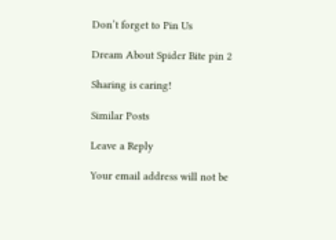Don’t forget to Pin Us

Dream About Spider Bite pin 2

Sharing is caring!

Similar Posts

Leave a Reply

Your email address will not be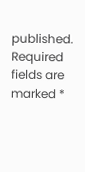published. Required fields are marked *